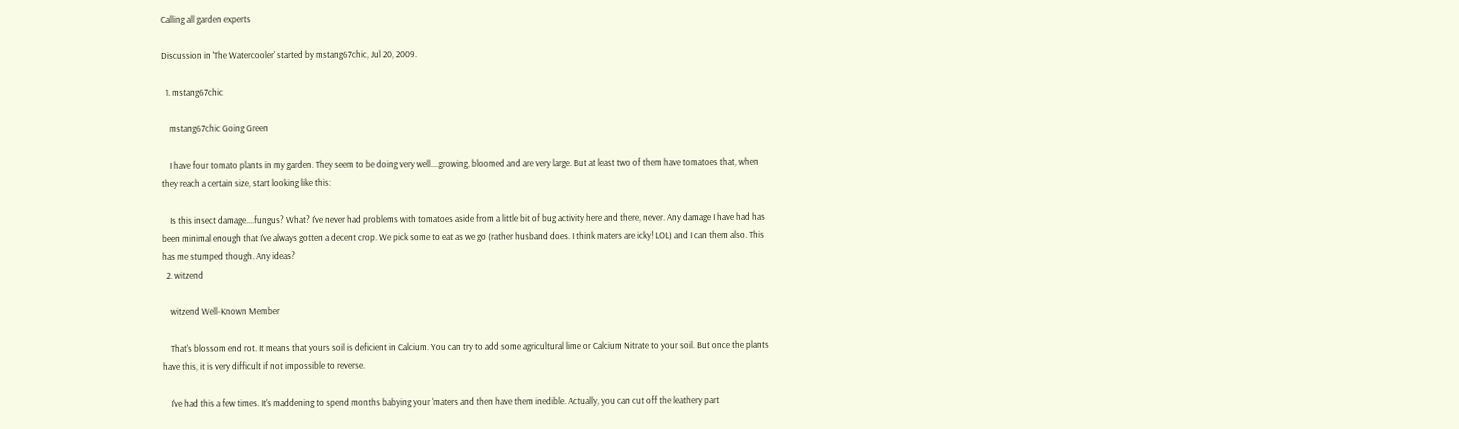Calling all garden experts

Discussion in 'The Watercooler' started by mstang67chic, Jul 20, 2009.

  1. mstang67chic

    mstang67chic Going Green

    I have four tomato plants in my garden. They seem to be doing very well....growing, bloomed and are very large. But at least two of them have tomatoes that, when they reach a certain size, start looking like this:

    Is this insect damage....fungus? What? I've never had problems with tomatoes aside from a little bit of bug activity here and there, never. Any damage I have had has been minimal enough that I've always gotten a decent crop. We pick some to eat as we go (rather husband does. I think maters are icky! LOL) and I can them also. This has me stumped though. Any ideas?
  2. witzend

    witzend Well-Known Member

    That's blossom end rot. It means that yours soil is deficient in Calcium. You can try to add some agricultural lime or Calcium Nitrate to your soil. But once the plants have this, it is very difficult if not impossible to reverse.

    I've had this a few times. It's maddening to spend months babying your 'maters and then have them inedible. Actually, you can cut off the leathery part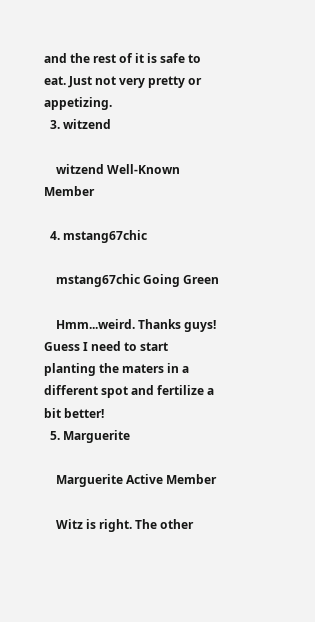and the rest of it is safe to eat. Just not very pretty or appetizing.
  3. witzend

    witzend Well-Known Member

  4. mstang67chic

    mstang67chic Going Green

    Hmm...weird. Thanks guys! Guess I need to start planting the maters in a different spot and fertilize a bit better!
  5. Marguerite

    Marguerite Active Member

    Witz is right. The other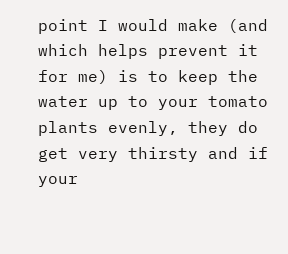point I would make (and which helps prevent it for me) is to keep the water up to your tomato plants evenly, they do get very thirsty and if your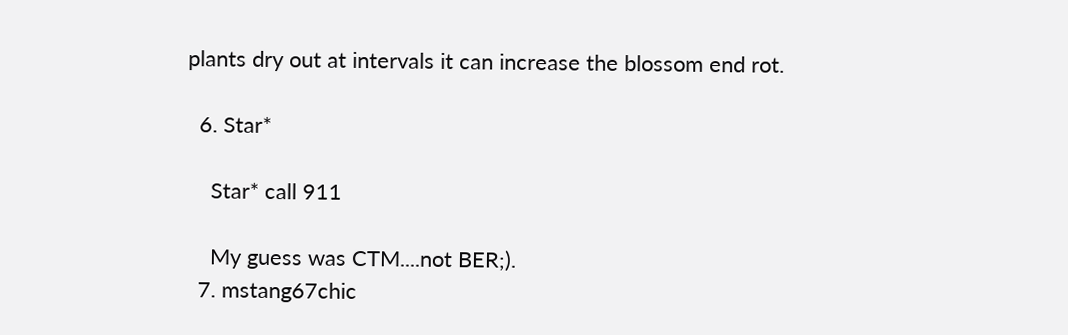plants dry out at intervals it can increase the blossom end rot.

  6. Star*

    Star* call 911

    My guess was CTM....not BER;).
  7. mstang67chic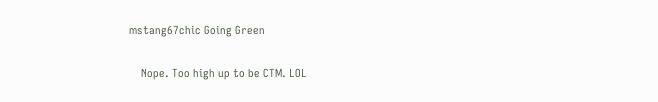mstang67chic Going Green

    Nope. Too high up to be CTM. LOL